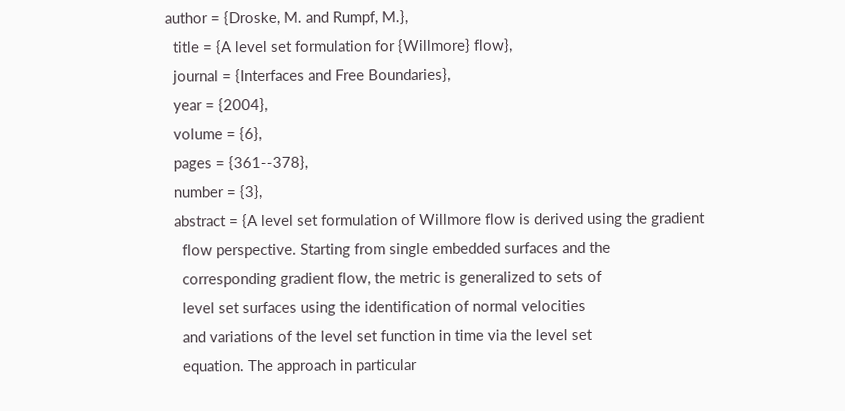author = {Droske, M. and Rumpf, M.},
  title = {A level set formulation for {Willmore} flow},
  journal = {Interfaces and Free Boundaries},
  year = {2004},
  volume = {6},
  pages = {361--378},
  number = {3},
  abstract = {A level set formulation of Willmore flow is derived using the gradient
    flow perspective. Starting from single embedded surfaces and the
    corresponding gradient flow, the metric is generalized to sets of
    level set surfaces using the identification of normal velocities
    and variations of the level set function in time via the level set
    equation. The approach in particular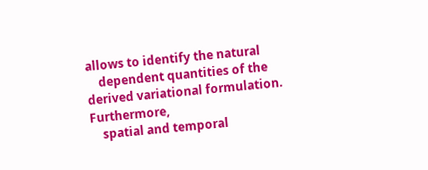allows to identify the natural
    dependent quantities of the derived variational formulation. Furthermore,
    spatial and temporal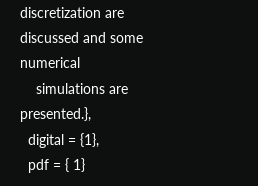discretization are discussed and some numerical
    simulations are presented.},
  digital = {1},
  pdf = { 1}